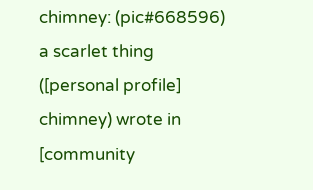chimney: (pic#668596)
a scarlet thing ([personal profile] chimney) wrote in [community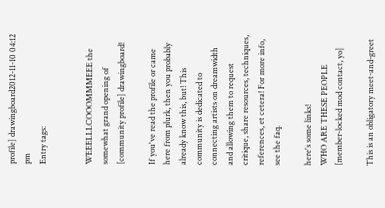profile] drawingboard2012-11-10 04:12 pm
Entry tags:


WEEELLLCOOOMMMEEE the somewhat grand opening of [community profile] drawingboard!

If you've read the profile or came here from plurk, then you probably already know this, but! This community is dedicated to connecting artists on dreamwidth and allowing them to request critique, share resources, techniques, references, et cetera! For more info, see the faq.

here's some links!
WHO ARE THESE PEOPLE [member-locked mod contact, yo]

This is an obligatory meet-and-greet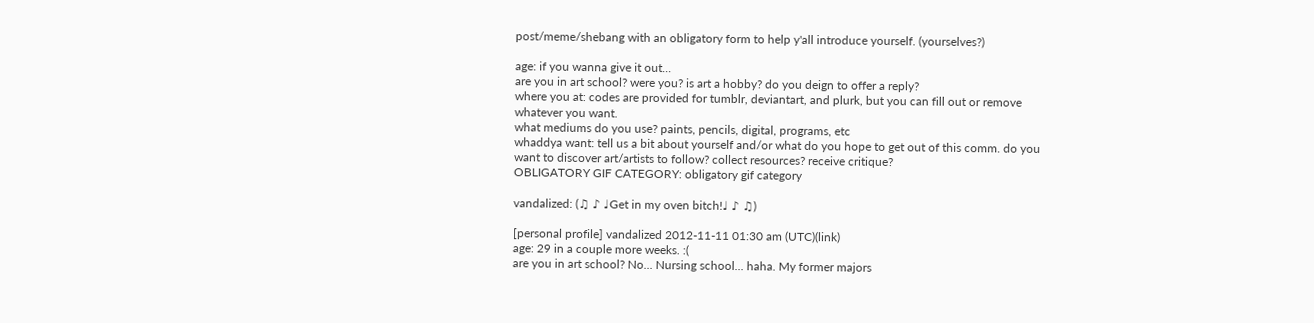post/meme/shebang with an obligatory form to help y'all introduce yourself. (yourselves?)

age: if you wanna give it out...
are you in art school? were you? is art a hobby? do you deign to offer a reply?
where you at: codes are provided for tumblr, deviantart, and plurk, but you can fill out or remove whatever you want.
what mediums do you use? paints, pencils, digital, programs, etc
whaddya want: tell us a bit about yourself and/or what do you hope to get out of this comm. do you want to discover art/artists to follow? collect resources? receive critique?
OBLIGATORY GIF CATEGORY: obligatory gif category

vandalized: (♫ ♪ ♩Get in my oven bitch!♩ ♪ ♫)

[personal profile] vandalized 2012-11-11 01:30 am (UTC)(link)
age: 29 in a couple more weeks. :(
are you in art school? No... Nursing school... haha. My former majors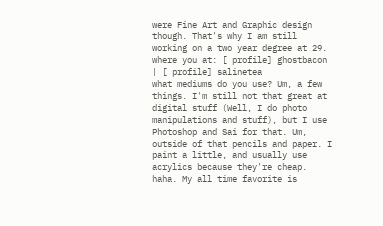were Fine Art and Graphic design though. That's why I am still working on a two year degree at 29.
where you at: [ profile] ghostbacon | [ profile] salinetea
what mediums do you use? Um, a few things. I'm still not that great at digital stuff (Well, I do photo manipulations and stuff), but I use Photoshop and Sai for that. Um, outside of that pencils and paper. I paint a little, and usually use acrylics because they're cheap. haha. My all time favorite is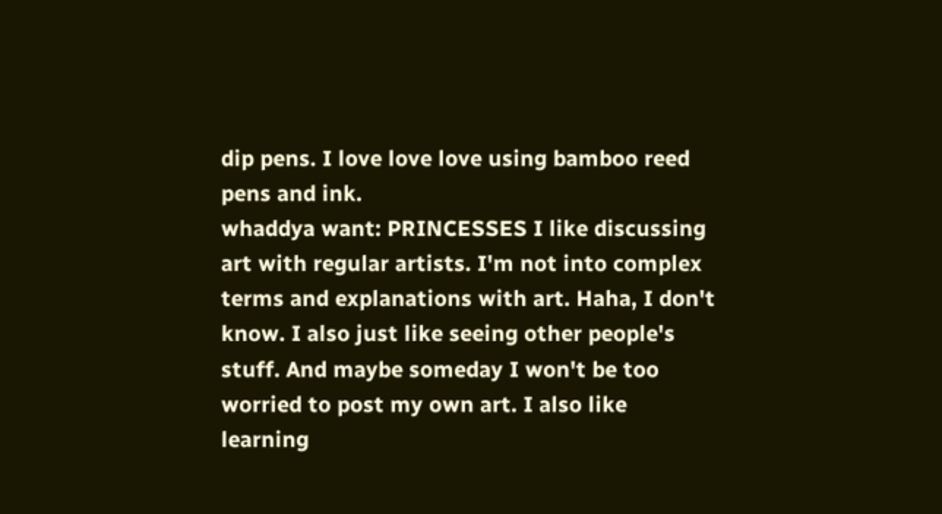dip pens. I love love love using bamboo reed pens and ink.
whaddya want: PRINCESSES I like discussing art with regular artists. I'm not into complex terms and explanations with art. Haha, I don't know. I also just like seeing other people's stuff. And maybe someday I won't be too worried to post my own art. I also like learning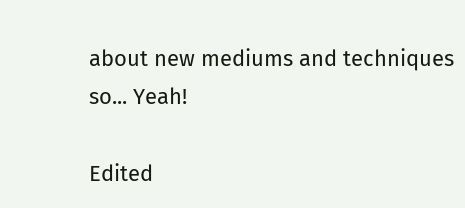about new mediums and techniques so... Yeah!

Edited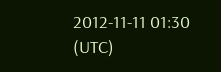2012-11-11 01:30 (UTC)